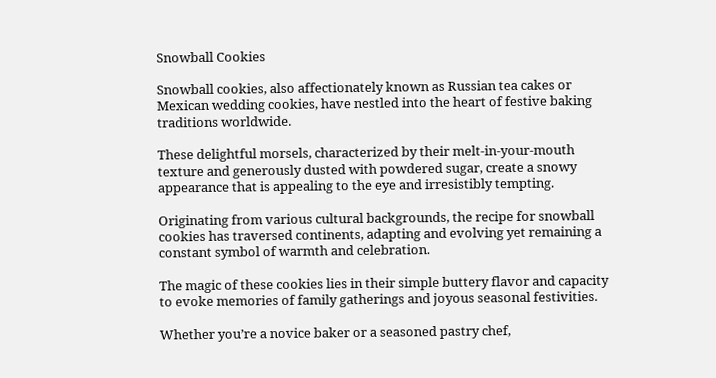Snowball Cookies

Snowball cookies, also affectionately known as Russian tea cakes or Mexican wedding cookies, have nestled into the heart of festive baking traditions worldwide.

These delightful morsels, characterized by their melt-in-your-mouth texture and generously dusted with powdered sugar, create a snowy appearance that is appealing to the eye and irresistibly tempting.

Originating from various cultural backgrounds, the recipe for snowball cookies has traversed continents, adapting and evolving yet remaining a constant symbol of warmth and celebration.

The magic of these cookies lies in their simple buttery flavor and capacity to evoke memories of family gatherings and joyous seasonal festivities.

Whether you’re a novice baker or a seasoned pastry chef,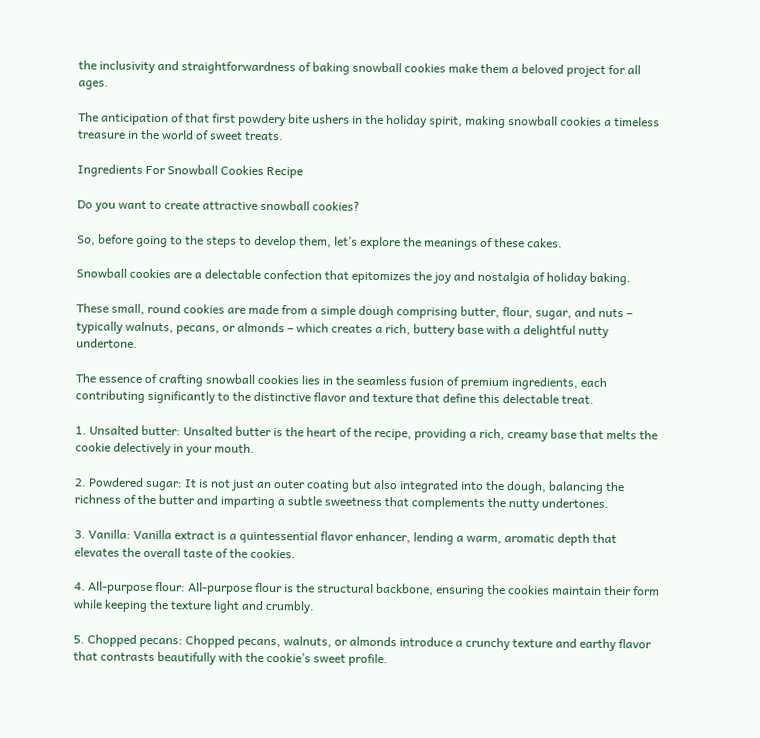the inclusivity and straightforwardness of baking snowball cookies make them a beloved project for all ages.

The anticipation of that first powdery bite ushers in the holiday spirit, making snowball cookies a timeless treasure in the world of sweet treats.

Ingredients For Snowball Cookies Recipe

Do you want to create attractive snowball cookies?

So, before going to the steps to develop them, let’s explore the meanings of these cakes.

Snowball cookies are a delectable confection that epitomizes the joy and nostalgia of holiday baking.

These small, round cookies are made from a simple dough comprising butter, flour, sugar, and nuts – typically walnuts, pecans, or almonds – which creates a rich, buttery base with a delightful nutty undertone.

The essence of crafting snowball cookies lies in the seamless fusion of premium ingredients, each contributing significantly to the distinctive flavor and texture that define this delectable treat.

1. Unsalted butter: Unsalted butter is the heart of the recipe, providing a rich, creamy base that melts the cookie delectively in your mouth.

2. Powdered sugar: It is not just an outer coating but also integrated into the dough, balancing the richness of the butter and imparting a subtle sweetness that complements the nutty undertones.

3. Vanilla: Vanilla extract is a quintessential flavor enhancer, lending a warm, aromatic depth that elevates the overall taste of the cookies.

4. All-purpose flour: All-purpose flour is the structural backbone, ensuring the cookies maintain their form while keeping the texture light and crumbly.

5. Chopped pecans: Chopped pecans, walnuts, or almonds introduce a crunchy texture and earthy flavor that contrasts beautifully with the cookie’s sweet profile.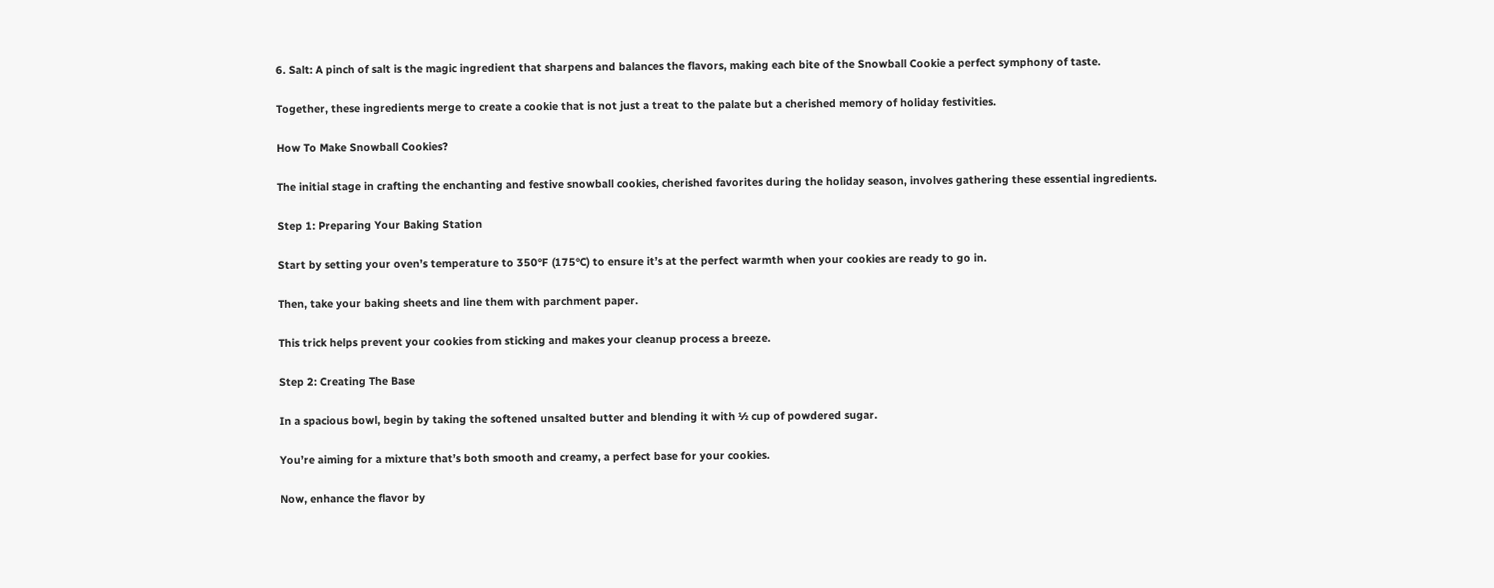6. Salt: A pinch of salt is the magic ingredient that sharpens and balances the flavors, making each bite of the Snowball Cookie a perfect symphony of taste.

Together, these ingredients merge to create a cookie that is not just a treat to the palate but a cherished memory of holiday festivities.

How To Make Snowball Cookies?

The initial stage in crafting the enchanting and festive snowball cookies, cherished favorites during the holiday season, involves gathering these essential ingredients.

Step 1: Preparing Your Baking Station

Start by setting your oven’s temperature to 350°F (175°C) to ensure it’s at the perfect warmth when your cookies are ready to go in.

Then, take your baking sheets and line them with parchment paper.

This trick helps prevent your cookies from sticking and makes your cleanup process a breeze.

Step 2: Creating The Base

In a spacious bowl, begin by taking the softened unsalted butter and blending it with ½ cup of powdered sugar.

You’re aiming for a mixture that’s both smooth and creamy, a perfect base for your cookies.

Now, enhance the flavor by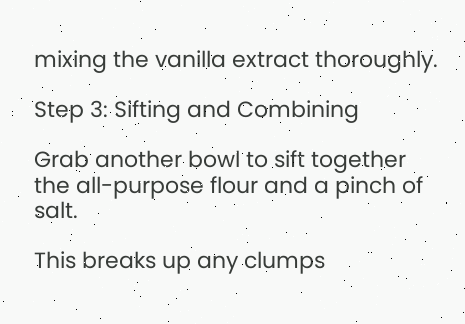mixing the vanilla extract thoroughly.

Step 3: Sifting and Combining

Grab another bowl to sift together the all-purpose flour and a pinch of salt.

This breaks up any clumps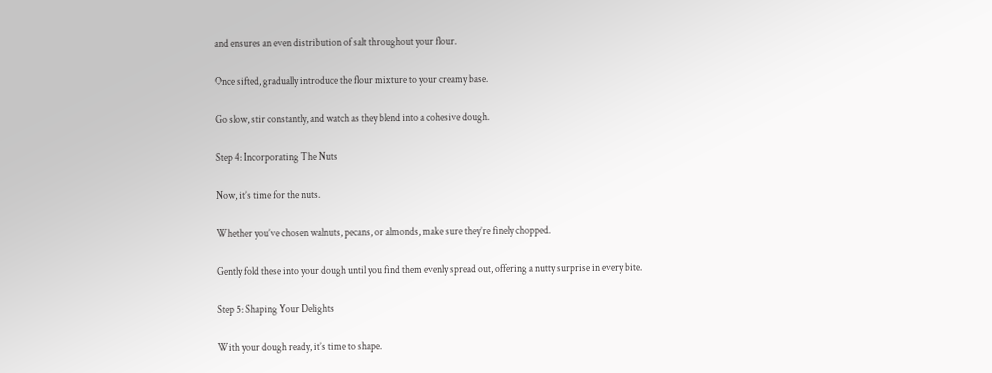and ensures an even distribution of salt throughout your flour.

Once sifted, gradually introduce the flour mixture to your creamy base.

Go slow, stir constantly, and watch as they blend into a cohesive dough.

Step 4: Incorporating The Nuts

Now, it’s time for the nuts.

Whether you’ve chosen walnuts, pecans, or almonds, make sure they’re finely chopped.

Gently fold these into your dough until you find them evenly spread out, offering a nutty surprise in every bite.

Step 5: Shaping Your Delights

With your dough ready, it’s time to shape.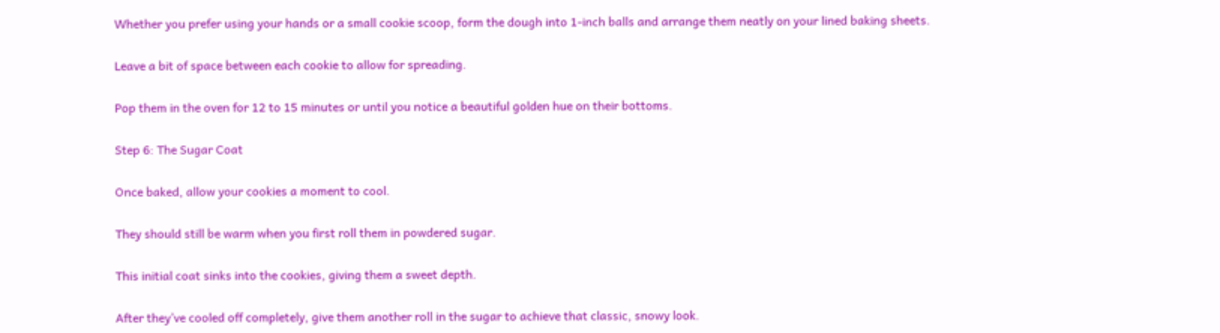Whether you prefer using your hands or a small cookie scoop, form the dough into 1-inch balls and arrange them neatly on your lined baking sheets.

Leave a bit of space between each cookie to allow for spreading.

Pop them in the oven for 12 to 15 minutes or until you notice a beautiful golden hue on their bottoms.

Step 6: The Sugar Coat

Once baked, allow your cookies a moment to cool.

They should still be warm when you first roll them in powdered sugar.

This initial coat sinks into the cookies, giving them a sweet depth.

After they’ve cooled off completely, give them another roll in the sugar to achieve that classic, snowy look.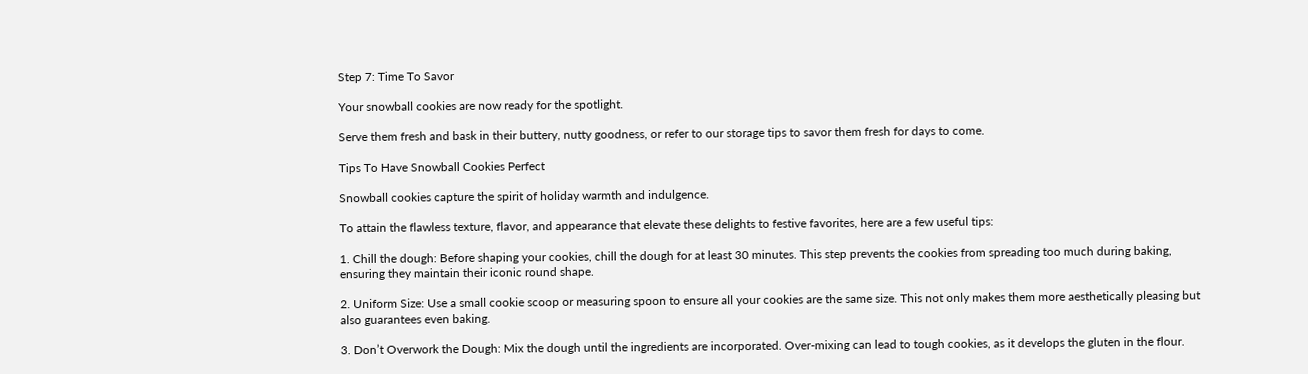Step 7: Time To Savor

Your snowball cookies are now ready for the spotlight.

Serve them fresh and bask in their buttery, nutty goodness, or refer to our storage tips to savor them fresh for days to come.

Tips To Have Snowball Cookies Perfect

Snowball cookies capture the spirit of holiday warmth and indulgence.

To attain the flawless texture, flavor, and appearance that elevate these delights to festive favorites, here are a few useful tips:

1. Chill the dough: Before shaping your cookies, chill the dough for at least 30 minutes. This step prevents the cookies from spreading too much during baking, ensuring they maintain their iconic round shape.

2. Uniform Size: Use a small cookie scoop or measuring spoon to ensure all your cookies are the same size. This not only makes them more aesthetically pleasing but also guarantees even baking.

3. Don’t Overwork the Dough: Mix the dough until the ingredients are incorporated. Over-mixing can lead to tough cookies, as it develops the gluten in the flour.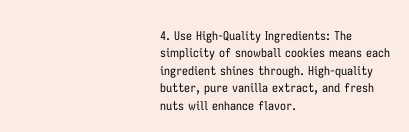4. Use High-Quality Ingredients: The simplicity of snowball cookies means each ingredient shines through. High-quality butter, pure vanilla extract, and fresh nuts will enhance flavor.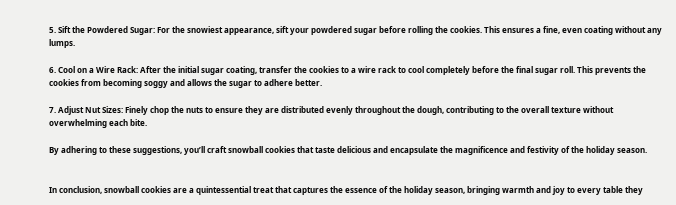5. Sift the Powdered Sugar: For the snowiest appearance, sift your powdered sugar before rolling the cookies. This ensures a fine, even coating without any lumps.

6. Cool on a Wire Rack: After the initial sugar coating, transfer the cookies to a wire rack to cool completely before the final sugar roll. This prevents the cookies from becoming soggy and allows the sugar to adhere better.

7. Adjust Nut Sizes: Finely chop the nuts to ensure they are distributed evenly throughout the dough, contributing to the overall texture without overwhelming each bite.

By adhering to these suggestions, you’ll craft snowball cookies that taste delicious and encapsulate the magnificence and festivity of the holiday season.


In conclusion, snowball cookies are a quintessential treat that captures the essence of the holiday season, bringing warmth and joy to every table they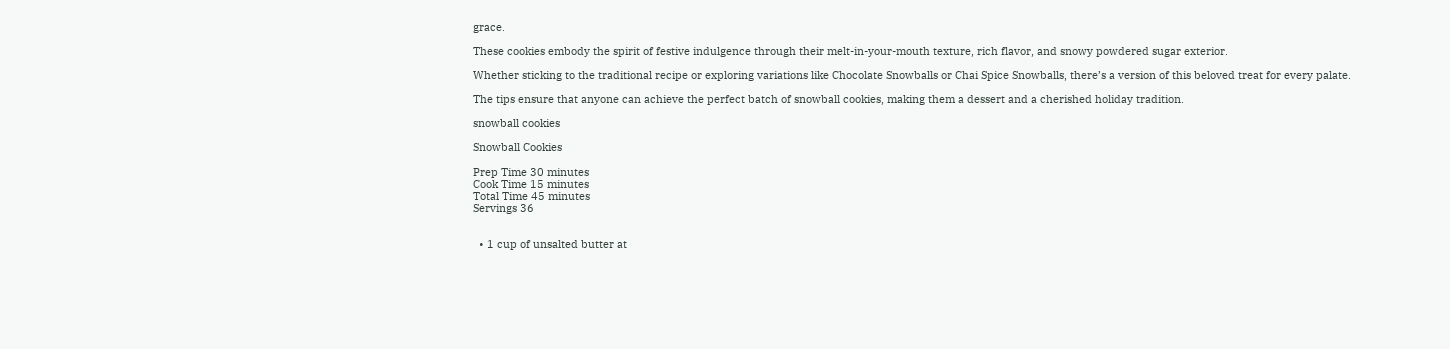grace.

These cookies embody the spirit of festive indulgence through their melt-in-your-mouth texture, rich flavor, and snowy powdered sugar exterior.

Whether sticking to the traditional recipe or exploring variations like Chocolate Snowballs or Chai Spice Snowballs, there’s a version of this beloved treat for every palate.

The tips ensure that anyone can achieve the perfect batch of snowball cookies, making them a dessert and a cherished holiday tradition.

snowball cookies

Snowball Cookies

Prep Time 30 minutes
Cook Time 15 minutes
Total Time 45 minutes
Servings 36


  • 1 cup of unsalted butter at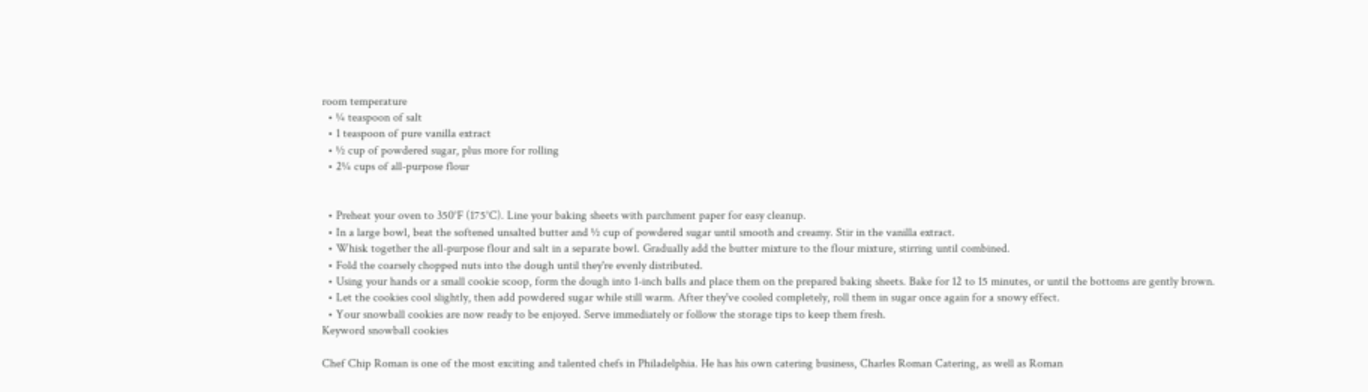room temperature
  • ¼ teaspoon of salt
  • 1 teaspoon of pure vanilla extract
  • ½ cup of powdered sugar, plus more for rolling
  • 2¼ cups of all-purpose flour


  • Preheat your oven to 350°F (175°C). Line your baking sheets with parchment paper for easy cleanup.
  • In a large bowl, beat the softened unsalted butter and ½ cup of powdered sugar until smooth and creamy. Stir in the vanilla extract.
  • Whisk together the all-purpose flour and salt in a separate bowl. Gradually add the butter mixture to the flour mixture, stirring until combined.
  • Fold the coarsely chopped nuts into the dough until they're evenly distributed.
  • Using your hands or a small cookie scoop, form the dough into 1-inch balls and place them on the prepared baking sheets. Bake for 12 to 15 minutes, or until the bottoms are gently brown.
  • Let the cookies cool slightly, then add powdered sugar while still warm. After they've cooled completely, roll them in sugar once again for a snowy effect.
  • Your snowball cookies are now ready to be enjoyed. Serve immediately or follow the storage tips to keep them fresh.
Keyword snowball cookies

Chef Chip Roman is one of the most exciting and talented chefs in Philadelphia. He has his own catering business, Charles Roman Catering, as well as Roman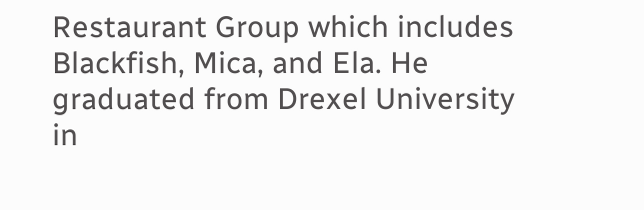Restaurant Group which includes Blackfish, Mica, and Ela. He graduated from Drexel University in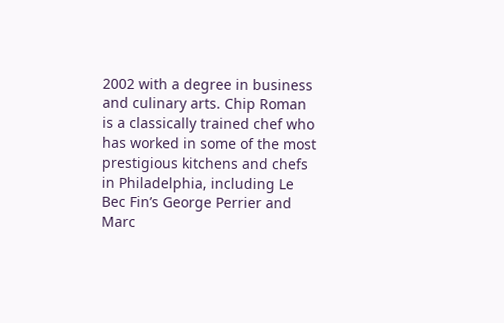2002 with a degree in business and culinary arts. Chip Roman is a classically trained chef who has worked in some of the most prestigious kitchens and chefs in Philadelphia, including Le Bec Fin’s George Perrier and Marc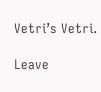Vetri’s Vetri.

Leave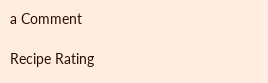a Comment

Recipe Rating